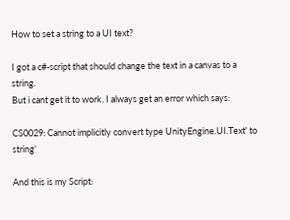How to set a string to a UI text?

I got a c#-script that should change the text in a canvas to a string.
But i cant get it to work. I always get an error which says:

CS0029: Cannot implicitly convert type UnityEngine.UI.Text' to string’

And this is my Script: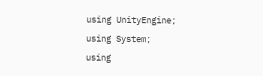using UnityEngine;
using System;
using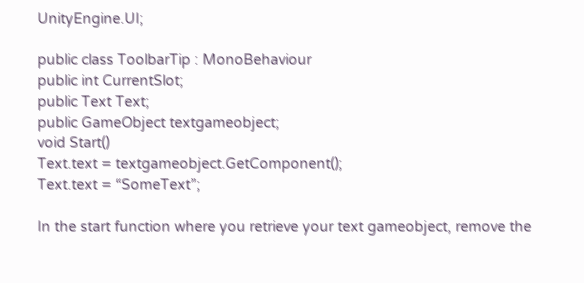UnityEngine.UI;

public class ToolbarTip : MonoBehaviour
public int CurrentSlot;
public Text Text;
public GameObject textgameobject;
void Start()
Text.text = textgameobject.GetComponent();
Text.text = “SomeText”;

In the start function where you retrieve your text gameobject, remove the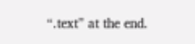“.text” at the end.